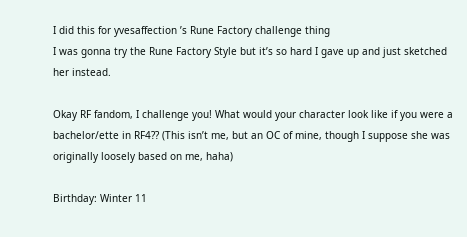I did this for yvesaffection ’s Rune Factory challenge thing
I was gonna try the Rune Factory Style but it’s so hard I gave up and just sketched her instead.

Okay RF fandom, I challenge you! What would your character look like if you were a bachelor/ette in RF4?? (This isn’t me, but an OC of mine, though I suppose she was originally loosely based on me, haha)

Birthday: Winter 11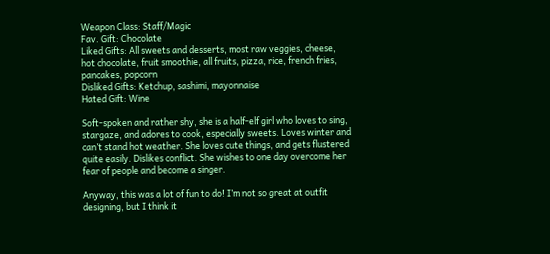Weapon Class: Staff/Magic
Fav. Gift: Chocolate
Liked Gifts: All sweets and desserts, most raw veggies, cheese, hot chocolate, fruit smoothie, all fruits, pizza, rice, french fries, pancakes, popcorn
Disliked Gifts: Ketchup, sashimi, mayonnaise
Hated Gift: Wine

Soft-spoken and rather shy, she is a half-elf girl who loves to sing, stargaze, and adores to cook, especially sweets. Loves winter and can’t stand hot weather. She loves cute things, and gets flustered quite easily. Dislikes conflict. She wishes to one day overcome her fear of people and become a singer.

Anyway, this was a lot of fun to do! I’m not so great at outfit designing, but I think it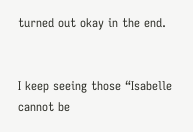turned out okay in the end.


I keep seeing those “Isabelle cannot be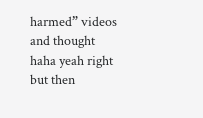harmed” videos and thought haha yeah right but then